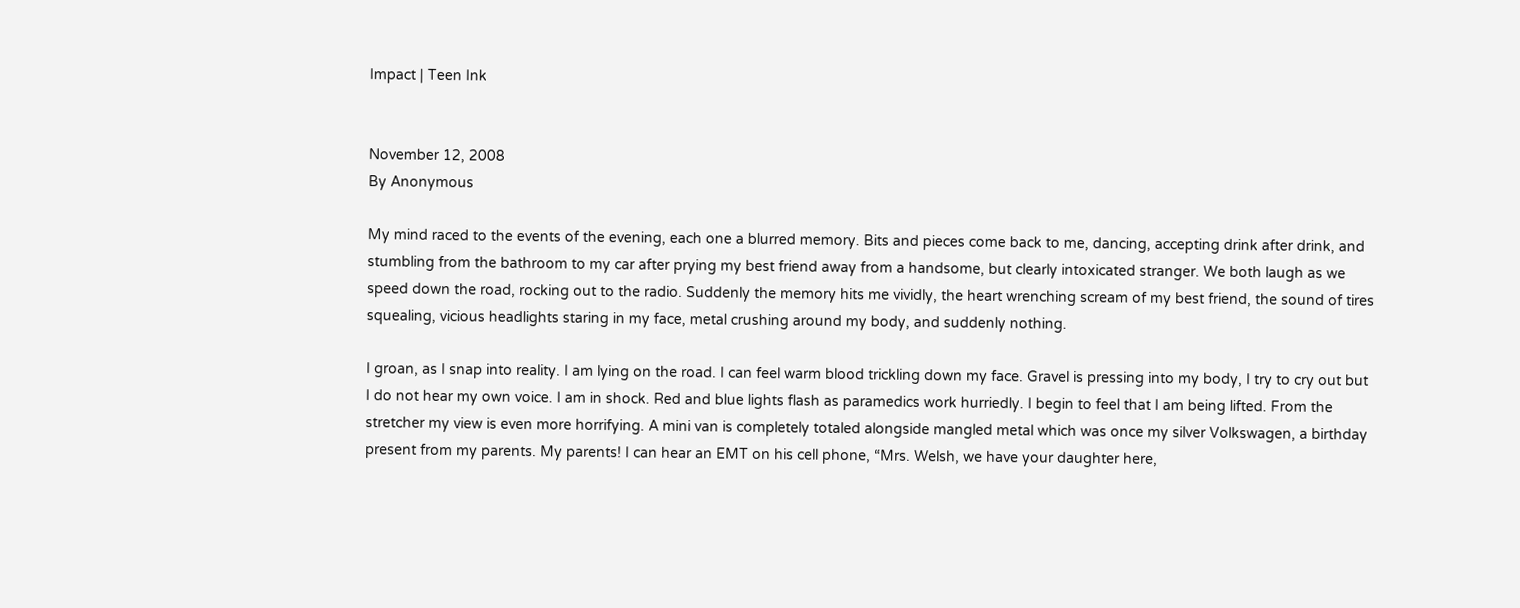Impact | Teen Ink


November 12, 2008
By Anonymous

My mind raced to the events of the evening, each one a blurred memory. Bits and pieces come back to me, dancing, accepting drink after drink, and stumbling from the bathroom to my car after prying my best friend away from a handsome, but clearly intoxicated stranger. We both laugh as we speed down the road, rocking out to the radio. Suddenly the memory hits me vividly, the heart wrenching scream of my best friend, the sound of tires squealing, vicious headlights staring in my face, metal crushing around my body, and suddenly nothing.

I groan, as I snap into reality. I am lying on the road. I can feel warm blood trickling down my face. Gravel is pressing into my body, I try to cry out but I do not hear my own voice. I am in shock. Red and blue lights flash as paramedics work hurriedly. I begin to feel that I am being lifted. From the stretcher my view is even more horrifying. A mini van is completely totaled alongside mangled metal which was once my silver Volkswagen, a birthday present from my parents. My parents! I can hear an EMT on his cell phone, “Mrs. Welsh, we have your daughter here,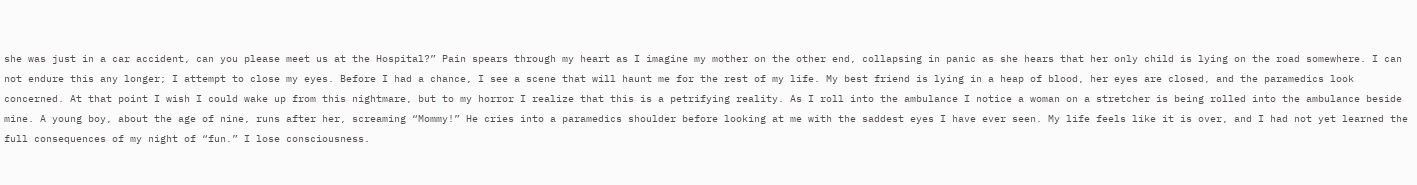she was just in a car accident, can you please meet us at the Hospital?” Pain spears through my heart as I imagine my mother on the other end, collapsing in panic as she hears that her only child is lying on the road somewhere. I can not endure this any longer; I attempt to close my eyes. Before I had a chance, I see a scene that will haunt me for the rest of my life. My best friend is lying in a heap of blood, her eyes are closed, and the paramedics look concerned. At that point I wish I could wake up from this nightmare, but to my horror I realize that this is a petrifying reality. As I roll into the ambulance I notice a woman on a stretcher is being rolled into the ambulance beside mine. A young boy, about the age of nine, runs after her, screaming “Mommy!” He cries into a paramedics shoulder before looking at me with the saddest eyes I have ever seen. My life feels like it is over, and I had not yet learned the full consequences of my night of “fun.” I lose consciousness.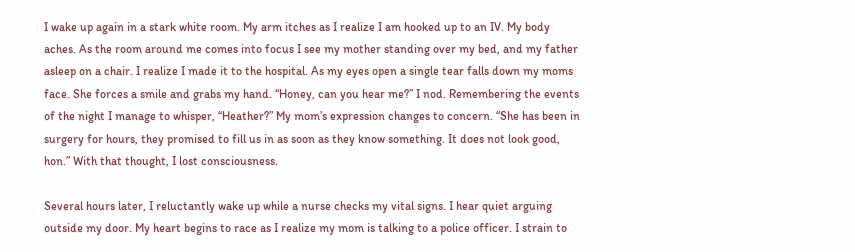I wake up again in a stark white room. My arm itches as I realize I am hooked up to an IV. My body aches. As the room around me comes into focus I see my mother standing over my bed, and my father asleep on a chair. I realize I made it to the hospital. As my eyes open a single tear falls down my moms face. She forces a smile and grabs my hand. “Honey, can you hear me?” I nod. Remembering the events of the night I manage to whisper, “Heather?” My mom’s expression changes to concern. “She has been in surgery for hours, they promised to fill us in as soon as they know something. It does not look good, hon.” With that thought, I lost consciousness.

Several hours later, I reluctantly wake up while a nurse checks my vital signs. I hear quiet arguing outside my door. My heart begins to race as I realize my mom is talking to a police officer. I strain to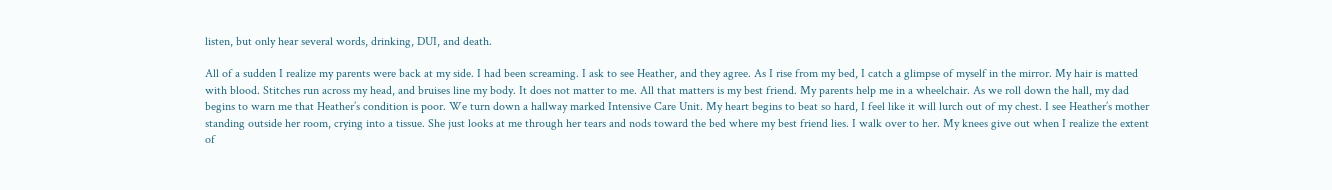listen, but only hear several words, drinking, DUI, and death.

All of a sudden I realize my parents were back at my side. I had been screaming. I ask to see Heather, and they agree. As I rise from my bed, I catch a glimpse of myself in the mirror. My hair is matted with blood. Stitches run across my head, and bruises line my body. It does not matter to me. All that matters is my best friend. My parents help me in a wheelchair. As we roll down the hall, my dad begins to warn me that Heather’s condition is poor. We turn down a hallway marked Intensive Care Unit. My heart begins to beat so hard, I feel like it will lurch out of my chest. I see Heather’s mother standing outside her room, crying into a tissue. She just looks at me through her tears and nods toward the bed where my best friend lies. I walk over to her. My knees give out when I realize the extent of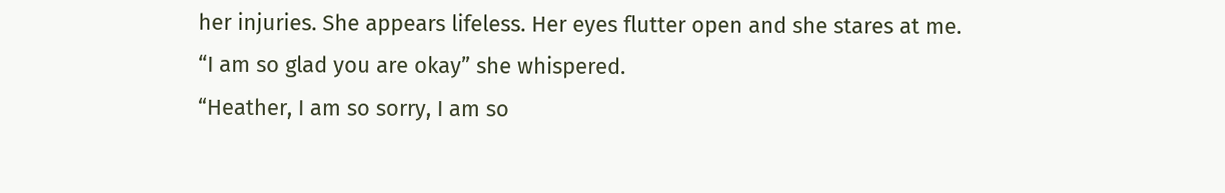her injuries. She appears lifeless. Her eyes flutter open and she stares at me.
“I am so glad you are okay” she whispered.
“Heather, I am so sorry, I am so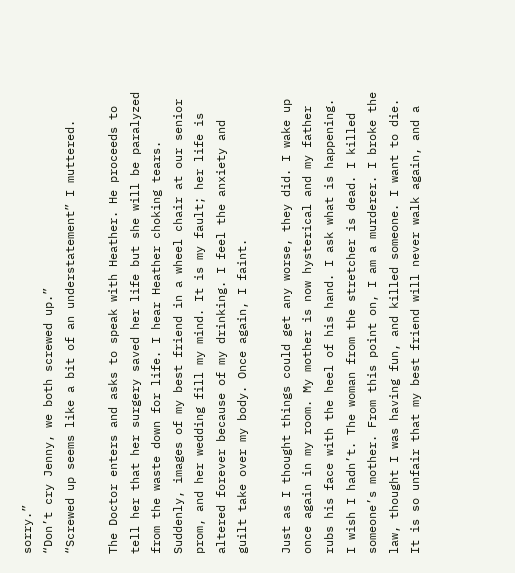sorry.”
“Don’t cry Jenny, we both screwed up.”
“Screwed up seems like a bit of an understatement” I muttered.

The Doctor enters and asks to speak with Heather. He proceeds to tell her that her surgery saved her life but she will be paralyzed from the waste down for life. I hear Heather choking tears. Suddenly, images of my best friend in a wheel chair at our senior prom, and her wedding fill my mind. It is my fault; her life is altered forever because of my drinking. I feel the anxiety and guilt take over my body. Once again, I faint.

Just as I thought things could get any worse, they did. I wake up once again in my room. My mother is now hysterical and my father rubs his face with the heel of his hand. I ask what is happening. I wish I hadn’t. The woman from the stretcher is dead. I killed someone’s mother. From this point on, I am a murderer. I broke the law, thought I was having fun, and killed someone. I want to die. It is so unfair that my best friend will never walk again, and a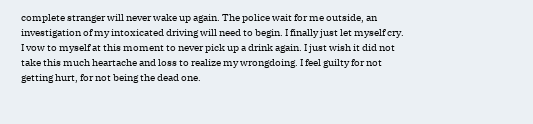complete stranger will never wake up again. The police wait for me outside, an investigation of my intoxicated driving will need to begin. I finally just let myself cry. I vow to myself at this moment to never pick up a drink again. I just wish it did not take this much heartache and loss to realize my wrongdoing. I feel guilty for not getting hurt, for not being the dead one.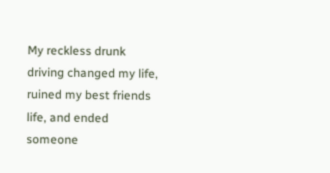My reckless drunk driving changed my life, ruined my best friends life, and ended someone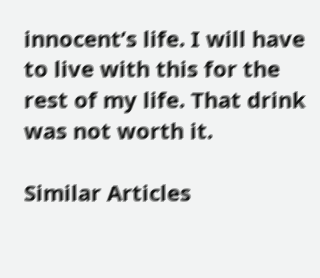innocent’s life. I will have to live with this for the rest of my life. That drink was not worth it.

Similar Articles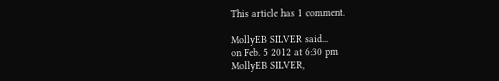This article has 1 comment.

MollyEB SILVER said...
on Feb. 5 2012 at 6:30 pm
MollyEB SILVER,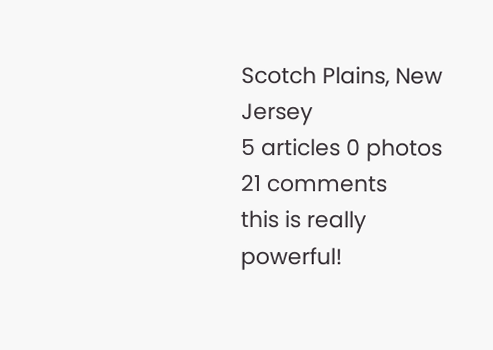Scotch Plains, New Jersey
5 articles 0 photos 21 comments
this is really powerful!